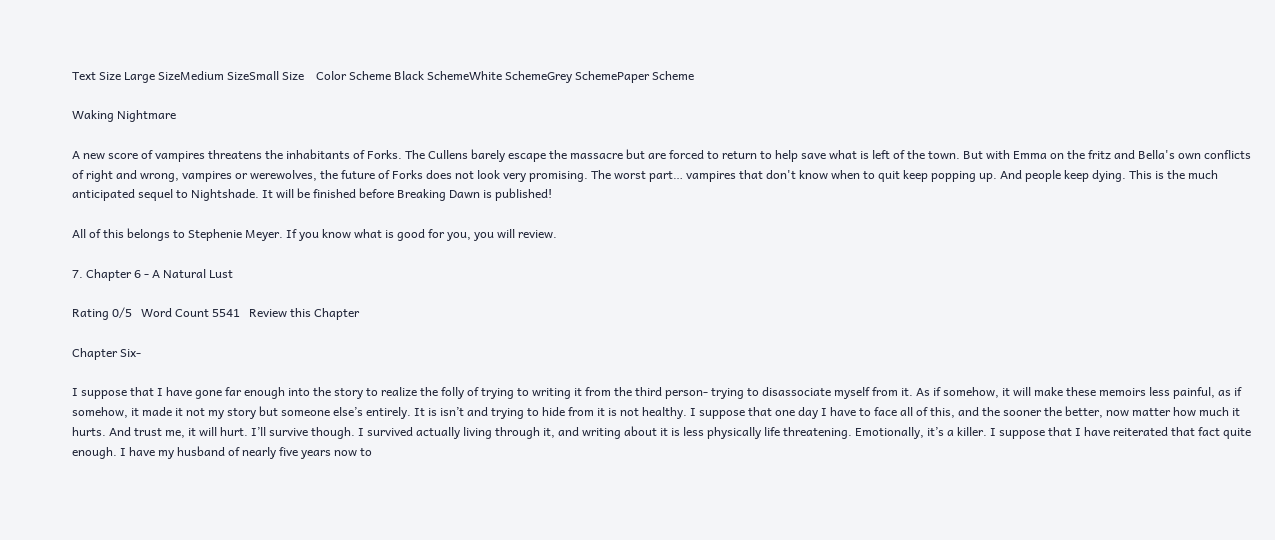Text Size Large SizeMedium SizeSmall Size    Color Scheme Black SchemeWhite SchemeGrey SchemePaper Scheme

Waking Nightmare

A new score of vampires threatens the inhabitants of Forks. The Cullens barely escape the massacre but are forced to return to help save what is left of the town. But with Emma on the fritz and Bella's own conflicts of right and wrong, vampires or werewolves, the future of Forks does not look very promising. The worst part… vampires that don't know when to quit keep popping up. And people keep dying. This is the much anticipated sequel to Nightshade. It will be finished before Breaking Dawn is published!

All of this belongs to Stephenie Meyer. If you know what is good for you, you will review.

7. Chapter 6 - A Natural Lust

Rating 0/5   Word Count 5541   Review this Chapter

Chapter Six-

I suppose that I have gone far enough into the story to realize the folly of trying to writing it from the third person- trying to disassociate myself from it. As if somehow, it will make these memoirs less painful, as if somehow, it made it not my story but someone else’s entirely. It is isn’t and trying to hide from it is not healthy. I suppose that one day I have to face all of this, and the sooner the better, now matter how much it hurts. And trust me, it will hurt. I’ll survive though. I survived actually living through it, and writing about it is less physically life threatening. Emotionally, it’s a killer. I suppose that I have reiterated that fact quite enough. I have my husband of nearly five years now to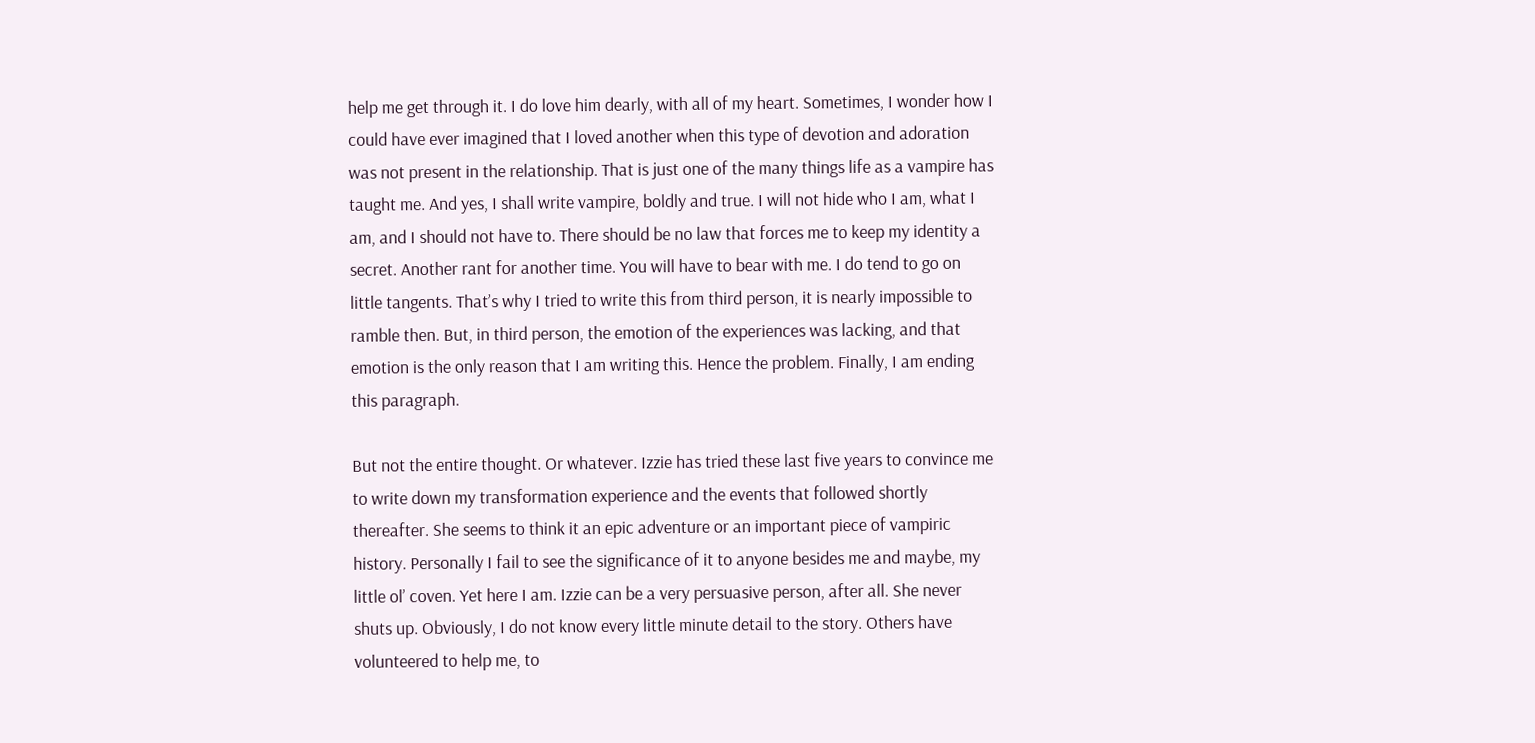help me get through it. I do love him dearly, with all of my heart. Sometimes, I wonder how I could have ever imagined that I loved another when this type of devotion and adoration was not present in the relationship. That is just one of the many things life as a vampire has taught me. And yes, I shall write vampire, boldly and true. I will not hide who I am, what I am, and I should not have to. There should be no law that forces me to keep my identity a secret. Another rant for another time. You will have to bear with me. I do tend to go on little tangents. That’s why I tried to write this from third person, it is nearly impossible to ramble then. But, in third person, the emotion of the experiences was lacking, and that emotion is the only reason that I am writing this. Hence the problem. Finally, I am ending this paragraph.

But not the entire thought. Or whatever. Izzie has tried these last five years to convince me to write down my transformation experience and the events that followed shortly thereafter. She seems to think it an epic adventure or an important piece of vampiric history. Personally I fail to see the significance of it to anyone besides me and maybe, my little ol’ coven. Yet here I am. Izzie can be a very persuasive person, after all. She never shuts up. Obviously, I do not know every little minute detail to the story. Others have volunteered to help me, to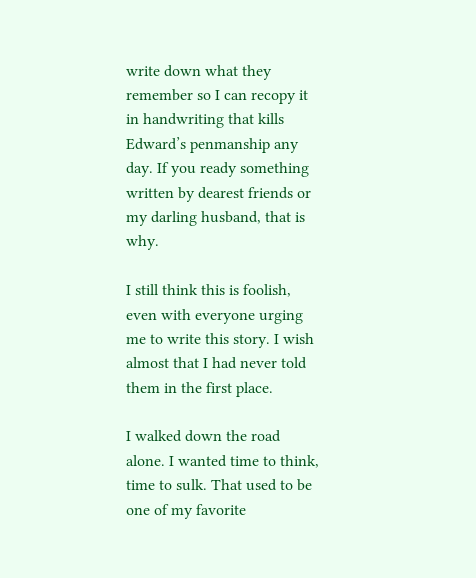write down what they remember so I can recopy it in handwriting that kills Edward’s penmanship any day. If you ready something written by dearest friends or my darling husband, that is why.

I still think this is foolish, even with everyone urging me to write this story. I wish almost that I had never told them in the first place.

I walked down the road alone. I wanted time to think, time to sulk. That used to be one of my favorite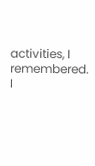activities, I remembered. I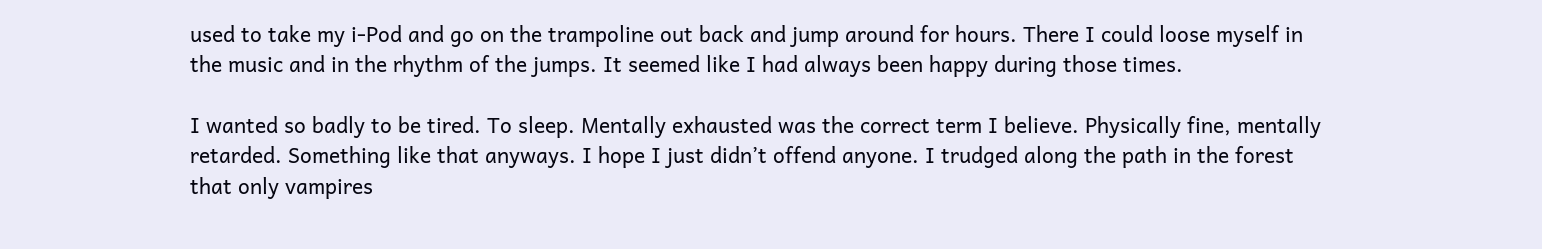used to take my i-Pod and go on the trampoline out back and jump around for hours. There I could loose myself in the music and in the rhythm of the jumps. It seemed like I had always been happy during those times.

I wanted so badly to be tired. To sleep. Mentally exhausted was the correct term I believe. Physically fine, mentally retarded. Something like that anyways. I hope I just didn’t offend anyone. I trudged along the path in the forest that only vampires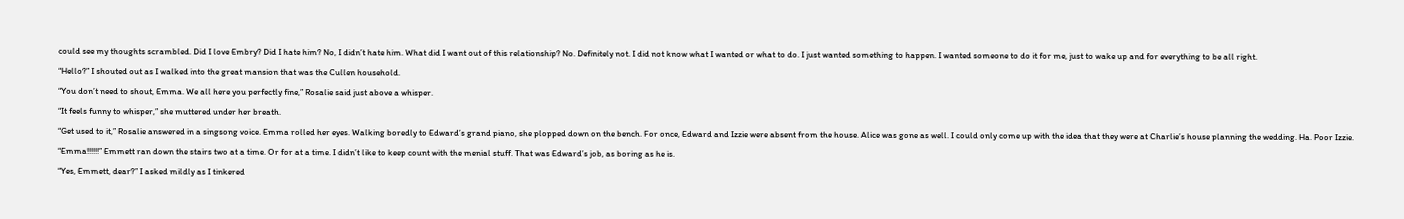could see my thoughts scrambled. Did I love Embry? Did I hate him? No, I didn’t hate him. What did I want out of this relationship? No. Definitely not. I did not know what I wanted or what to do. I just wanted something to happen. I wanted someone to do it for me, just to wake up and for everything to be all right.

“Hello?” I shouted out as I walked into the great mansion that was the Cullen household.

“You don’t need to shout, Emma. We all here you perfectly fine,” Rosalie said just above a whisper.

“It feels funny to whisper,” she muttered under her breath.

“Get used to it,” Rosalie answered in a singsong voice. Emma rolled her eyes. Walking boredly to Edward’s grand piano, she plopped down on the bench. For once, Edward and Izzie were absent from the house. Alice was gone as well. I could only come up with the idea that they were at Charlie’s house planning the wedding. Ha. Poor Izzie.

“Emma!!!!!!” Emmett ran down the stairs two at a time. Or for at a time. I didn’t like to keep count with the menial stuff. That was Edward’s job, as boring as he is.

“Yes, Emmett, dear?” I asked mildly as I tinkered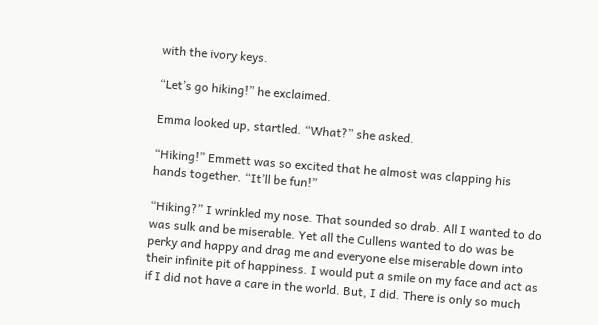with the ivory keys.

“Let’s go hiking!” he exclaimed.

Emma looked up, startled. “What?” she asked.

“Hiking!” Emmett was so excited that he almost was clapping his hands together. “It’ll be fun!”

“Hiking?” I wrinkled my nose. That sounded so drab. All I wanted to do was sulk and be miserable. Yet all the Cullens wanted to do was be perky and happy and drag me and everyone else miserable down into their infinite pit of happiness. I would put a smile on my face and act as if I did not have a care in the world. But, I did. There is only so much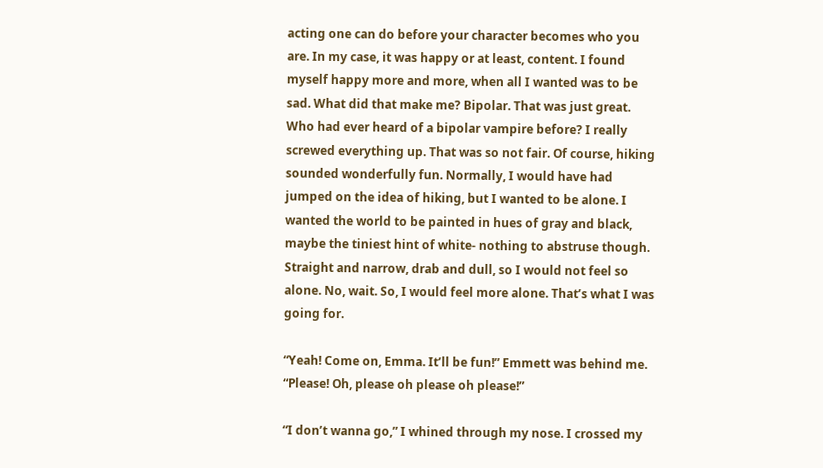acting one can do before your character becomes who you are. In my case, it was happy or at least, content. I found myself happy more and more, when all I wanted was to be sad. What did that make me? Bipolar. That was just great. Who had ever heard of a bipolar vampire before? I really screwed everything up. That was so not fair. Of course, hiking sounded wonderfully fun. Normally, I would have had jumped on the idea of hiking, but I wanted to be alone. I wanted the world to be painted in hues of gray and black, maybe the tiniest hint of white- nothing to abstruse though. Straight and narrow, drab and dull, so I would not feel so alone. No, wait. So, I would feel more alone. That’s what I was going for.

“Yeah! Come on, Emma. It’ll be fun!” Emmett was behind me. “Please! Oh, please oh please oh please!”

“I don’t wanna go,” I whined through my nose. I crossed my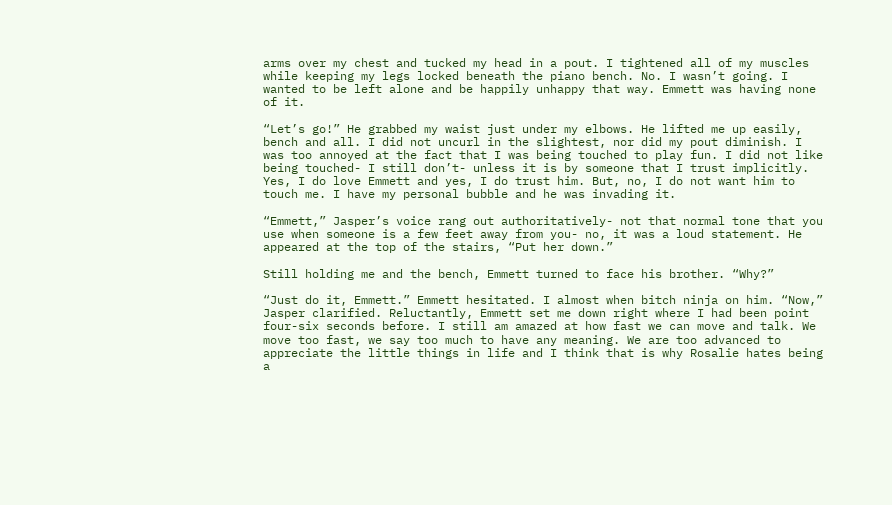arms over my chest and tucked my head in a pout. I tightened all of my muscles while keeping my legs locked beneath the piano bench. No. I wasn’t going. I wanted to be left alone and be happily unhappy that way. Emmett was having none of it.

“Let’s go!” He grabbed my waist just under my elbows. He lifted me up easily, bench and all. I did not uncurl in the slightest, nor did my pout diminish. I was too annoyed at the fact that I was being touched to play fun. I did not like being touched- I still don’t- unless it is by someone that I trust implicitly. Yes, I do love Emmett and yes, I do trust him. But, no, I do not want him to touch me. I have my personal bubble and he was invading it.

“Emmett,” Jasper’s voice rang out authoritatively- not that normal tone that you use when someone is a few feet away from you- no, it was a loud statement. He appeared at the top of the stairs, “Put her down.”

Still holding me and the bench, Emmett turned to face his brother. “Why?”

“Just do it, Emmett.” Emmett hesitated. I almost when bitch ninja on him. “Now,” Jasper clarified. Reluctantly, Emmett set me down right where I had been point four-six seconds before. I still am amazed at how fast we can move and talk. We move too fast, we say too much to have any meaning. We are too advanced to appreciate the little things in life and I think that is why Rosalie hates being a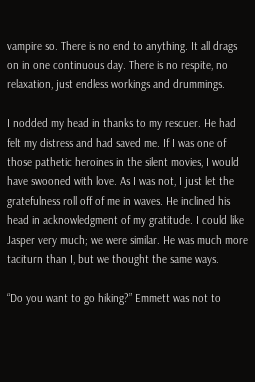vampire so. There is no end to anything. It all drags on in one continuous day. There is no respite, no relaxation, just endless workings and drummings.

I nodded my head in thanks to my rescuer. He had felt my distress and had saved me. If I was one of those pathetic heroines in the silent movies, I would have swooned with love. As I was not, I just let the gratefulness roll off of me in waves. He inclined his head in acknowledgment of my gratitude. I could like Jasper very much; we were similar. He was much more taciturn than I, but we thought the same ways.

“Do you want to go hiking?” Emmett was not to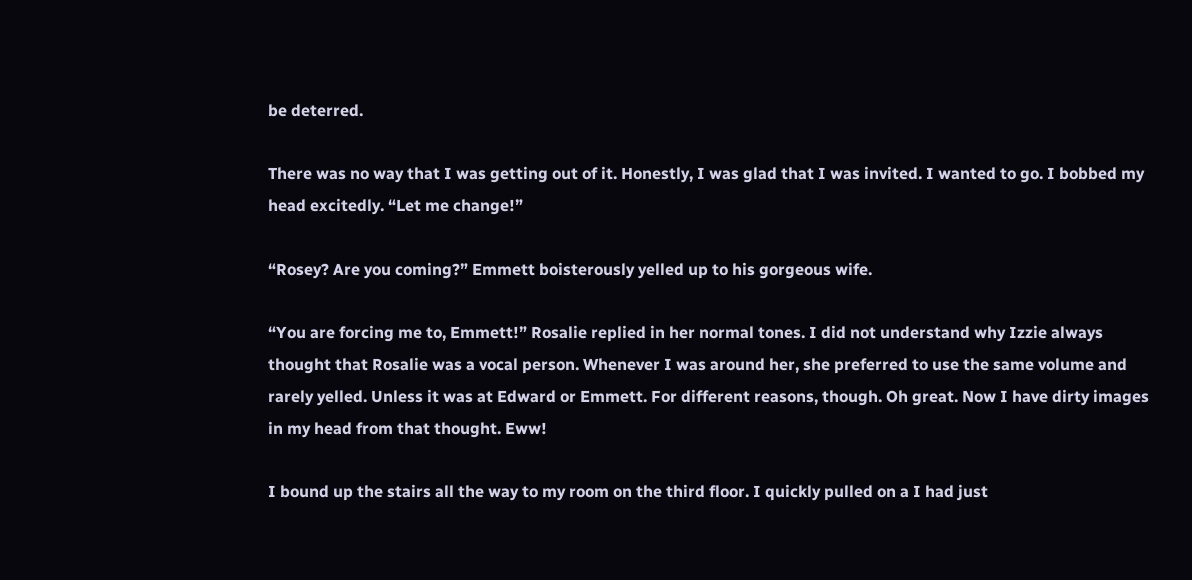be deterred.

There was no way that I was getting out of it. Honestly, I was glad that I was invited. I wanted to go. I bobbed my head excitedly. “Let me change!”

“Rosey? Are you coming?” Emmett boisterously yelled up to his gorgeous wife.

“You are forcing me to, Emmett!” Rosalie replied in her normal tones. I did not understand why Izzie always thought that Rosalie was a vocal person. Whenever I was around her, she preferred to use the same volume and rarely yelled. Unless it was at Edward or Emmett. For different reasons, though. Oh great. Now I have dirty images in my head from that thought. Eww!

I bound up the stairs all the way to my room on the third floor. I quickly pulled on a I had just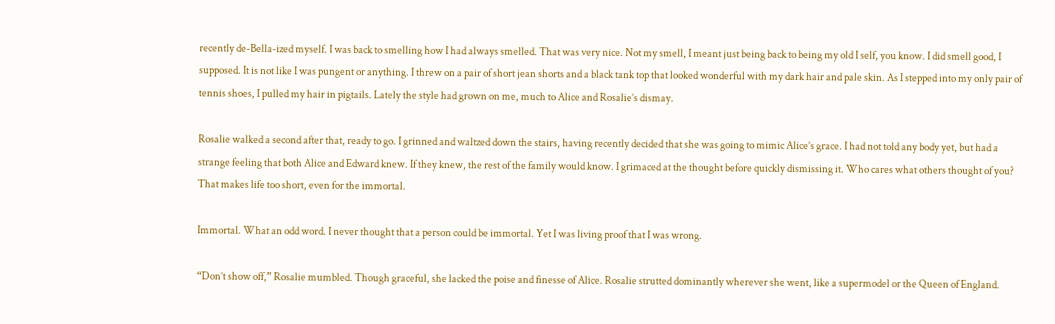recently de-Bella-ized myself. I was back to smelling how I had always smelled. That was very nice. Not my smell, I meant just being back to being my old I self, you know. I did smell good, I supposed. It is not like I was pungent or anything. I threw on a pair of short jean shorts and a black tank top that looked wonderful with my dark hair and pale skin. As I stepped into my only pair of tennis shoes, I pulled my hair in pigtails. Lately the style had grown on me, much to Alice and Rosalie’s dismay.

Rosalie walked a second after that, ready to go. I grinned and waltzed down the stairs, having recently decided that she was going to mimic Alice’s grace. I had not told any body yet, but had a strange feeling that both Alice and Edward knew. If they knew, the rest of the family would know. I grimaced at the thought before quickly dismissing it. Who cares what others thought of you? That makes life too short, even for the immortal.

Immortal. What an odd word. I never thought that a person could be immortal. Yet I was living proof that I was wrong.

“Don’t show off,” Rosalie mumbled. Though graceful, she lacked the poise and finesse of Alice. Rosalie strutted dominantly wherever she went, like a supermodel or the Queen of England.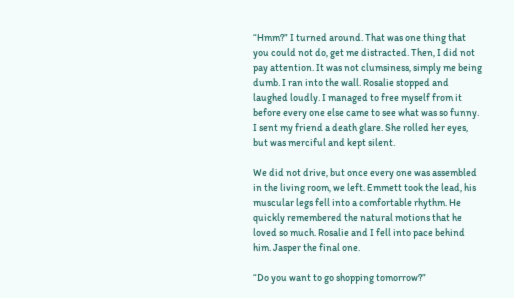“Hmm?” I turned around. That was one thing that you could not do, get me distracted. Then, I did not pay attention. It was not clumsiness, simply me being dumb. I ran into the wall. Rosalie stopped and laughed loudly. I managed to free myself from it before every one else came to see what was so funny. I sent my friend a death glare. She rolled her eyes, but was merciful and kept silent.

We did not drive, but once every one was assembled in the living room, we left. Emmett took the lead, his muscular legs fell into a comfortable rhythm. He quickly remembered the natural motions that he loved so much. Rosalie and I fell into pace behind him. Jasper the final one.

“Do you want to go shopping tomorrow?”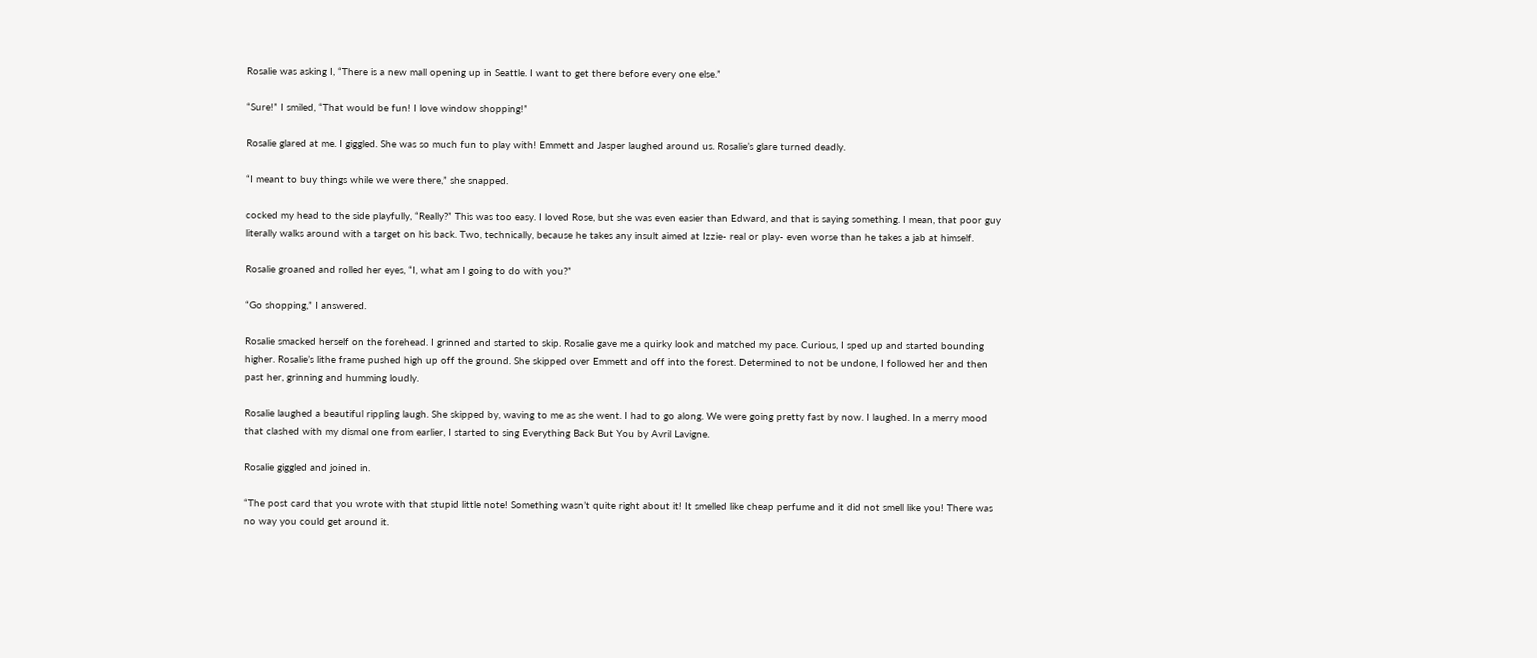Rosalie was asking I, “There is a new mall opening up in Seattle. I want to get there before every one else.”

“Sure!” I smiled, “That would be fun! I love window shopping!”

Rosalie glared at me. I giggled. She was so much fun to play with! Emmett and Jasper laughed around us. Rosalie’s glare turned deadly.

“I meant to buy things while we were there,” she snapped.

cocked my head to the side playfully, “Really?” This was too easy. I loved Rose, but she was even easier than Edward, and that is saying something. I mean, that poor guy literally walks around with a target on his back. Two, technically, because he takes any insult aimed at Izzie- real or play- even worse than he takes a jab at himself.

Rosalie groaned and rolled her eyes, “I, what am I going to do with you?”

“Go shopping,” I answered.

Rosalie smacked herself on the forehead. I grinned and started to skip. Rosalie gave me a quirky look and matched my pace. Curious, I sped up and started bounding higher. Rosalie’s lithe frame pushed high up off the ground. She skipped over Emmett and off into the forest. Determined to not be undone, I followed her and then past her, grinning and humming loudly.

Rosalie laughed a beautiful rippling laugh. She skipped by, waving to me as she went. I had to go along. We were going pretty fast by now. I laughed. In a merry mood that clashed with my dismal one from earlier, I started to sing Everything Back But You by Avril Lavigne.

Rosalie giggled and joined in.

“The post card that you wrote with that stupid little note! Something wasn’t quite right about it! It smelled like cheap perfume and it did not smell like you! There was no way you could get around it.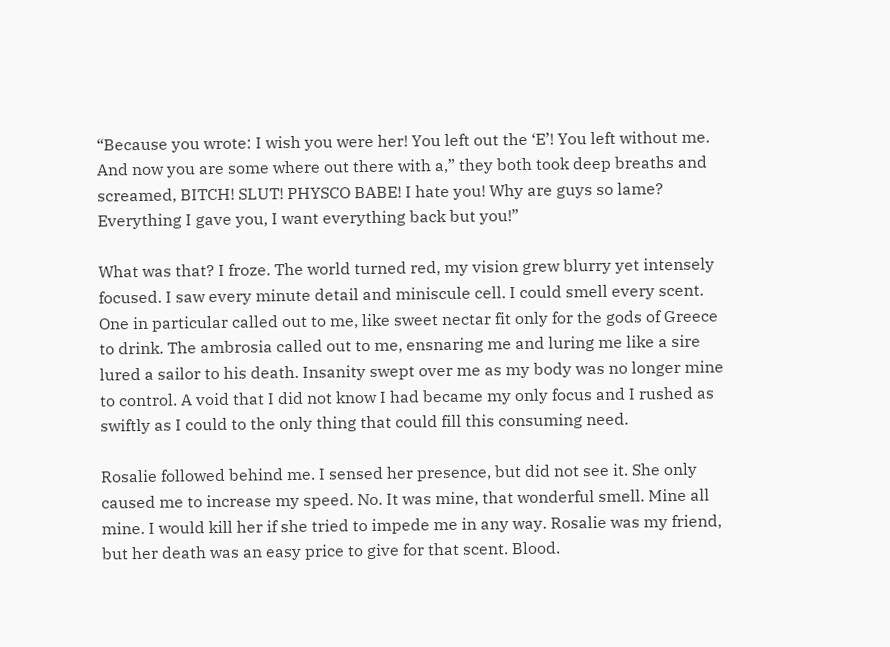“Because you wrote: I wish you were her! You left out the ‘E’! You left without me. And now you are some where out there with a,” they both took deep breaths and screamed, BITCH! SLUT! PHYSCO BABE! I hate you! Why are guys so lame? Everything I gave you, I want everything back but you!”

What was that? I froze. The world turned red, my vision grew blurry yet intensely focused. I saw every minute detail and miniscule cell. I could smell every scent. One in particular called out to me, like sweet nectar fit only for the gods of Greece to drink. The ambrosia called out to me, ensnaring me and luring me like a sire lured a sailor to his death. Insanity swept over me as my body was no longer mine to control. A void that I did not know I had became my only focus and I rushed as swiftly as I could to the only thing that could fill this consuming need.

Rosalie followed behind me. I sensed her presence, but did not see it. She only caused me to increase my speed. No. It was mine, that wonderful smell. Mine all mine. I would kill her if she tried to impede me in any way. Rosalie was my friend, but her death was an easy price to give for that scent. Blood.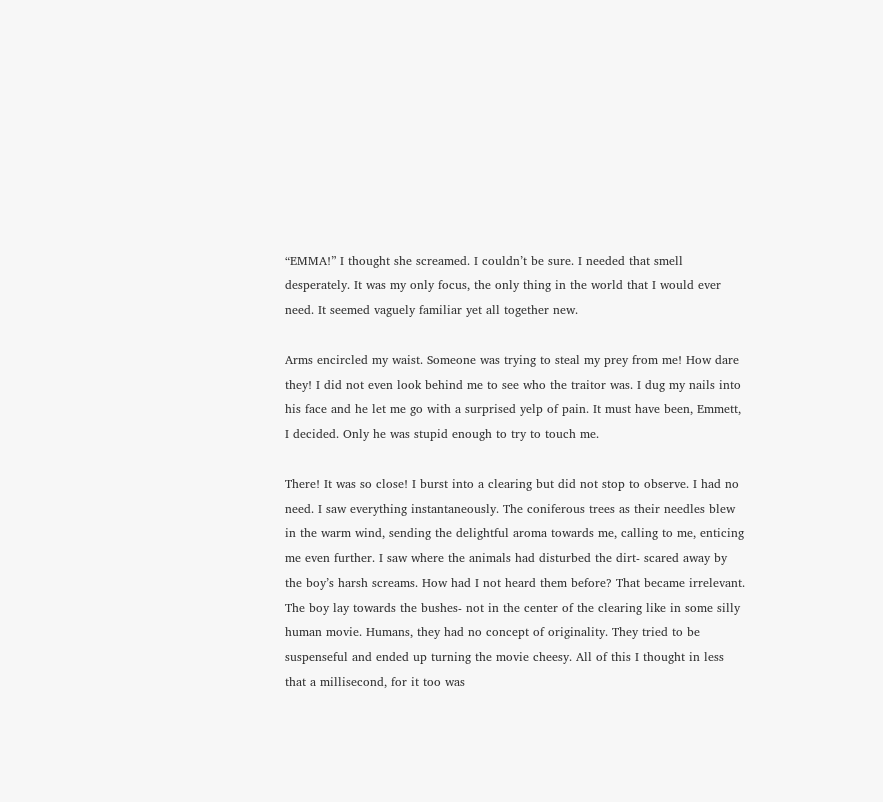“EMMA!” I thought she screamed. I couldn’t be sure. I needed that smell desperately. It was my only focus, the only thing in the world that I would ever need. It seemed vaguely familiar yet all together new.

Arms encircled my waist. Someone was trying to steal my prey from me! How dare they! I did not even look behind me to see who the traitor was. I dug my nails into his face and he let me go with a surprised yelp of pain. It must have been, Emmett, I decided. Only he was stupid enough to try to touch me.

There! It was so close! I burst into a clearing but did not stop to observe. I had no need. I saw everything instantaneously. The coniferous trees as their needles blew in the warm wind, sending the delightful aroma towards me, calling to me, enticing me even further. I saw where the animals had disturbed the dirt- scared away by the boy’s harsh screams. How had I not heard them before? That became irrelevant. The boy lay towards the bushes- not in the center of the clearing like in some silly human movie. Humans, they had no concept of originality. They tried to be suspenseful and ended up turning the movie cheesy. All of this I thought in less that a millisecond, for it too was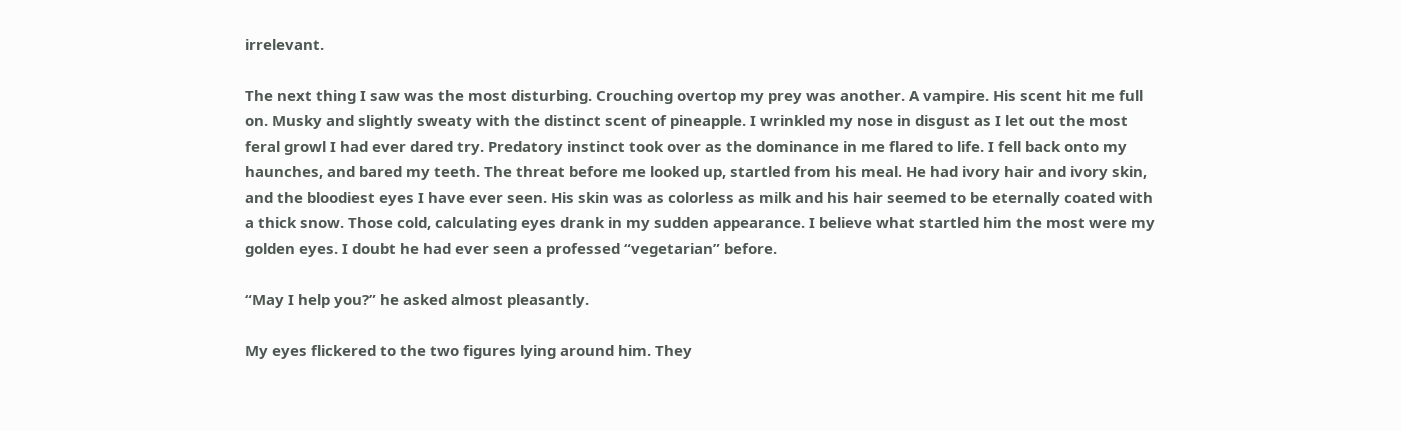irrelevant.

The next thing I saw was the most disturbing. Crouching overtop my prey was another. A vampire. His scent hit me full on. Musky and slightly sweaty with the distinct scent of pineapple. I wrinkled my nose in disgust as I let out the most feral growl I had ever dared try. Predatory instinct took over as the dominance in me flared to life. I fell back onto my haunches, and bared my teeth. The threat before me looked up, startled from his meal. He had ivory hair and ivory skin, and the bloodiest eyes I have ever seen. His skin was as colorless as milk and his hair seemed to be eternally coated with a thick snow. Those cold, calculating eyes drank in my sudden appearance. I believe what startled him the most were my golden eyes. I doubt he had ever seen a professed “vegetarian” before.

“May I help you?” he asked almost pleasantly.

My eyes flickered to the two figures lying around him. They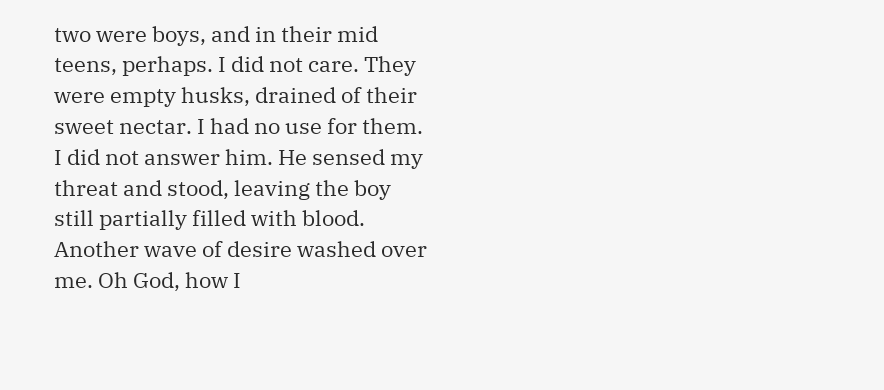two were boys, and in their mid teens, perhaps. I did not care. They were empty husks, drained of their sweet nectar. I had no use for them. I did not answer him. He sensed my threat and stood, leaving the boy still partially filled with blood. Another wave of desire washed over me. Oh God, how I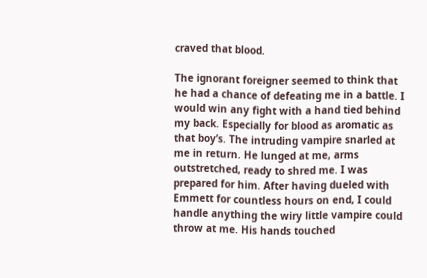craved that blood.

The ignorant foreigner seemed to think that he had a chance of defeating me in a battle. I would win any fight with a hand tied behind my back. Especially for blood as aromatic as that boy’s. The intruding vampire snarled at me in return. He lunged at me, arms outstretched, ready to shred me. I was prepared for him. After having dueled with Emmett for countless hours on end, I could handle anything the wiry little vampire could throw at me. His hands touched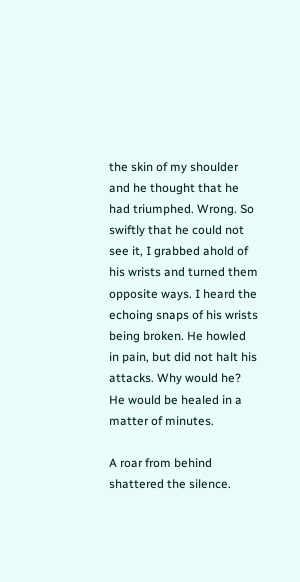the skin of my shoulder and he thought that he had triumphed. Wrong. So swiftly that he could not see it, I grabbed ahold of his wrists and turned them opposite ways. I heard the echoing snaps of his wrists being broken. He howled in pain, but did not halt his attacks. Why would he? He would be healed in a matter of minutes.

A roar from behind shattered the silence.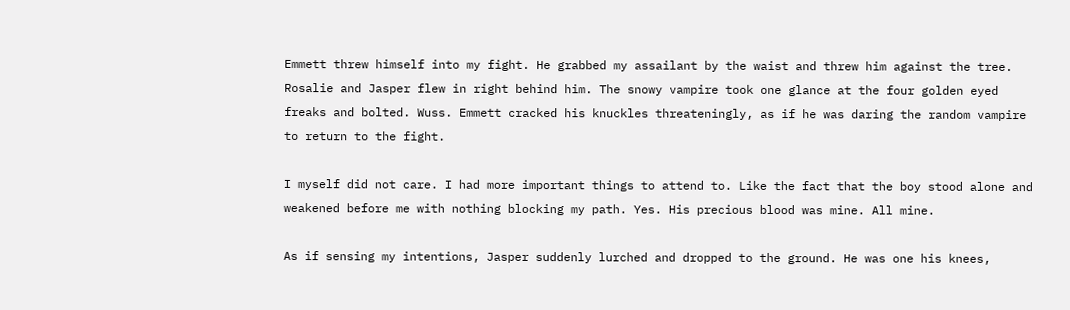Emmett threw himself into my fight. He grabbed my assailant by the waist and threw him against the tree. Rosalie and Jasper flew in right behind him. The snowy vampire took one glance at the four golden eyed freaks and bolted. Wuss. Emmett cracked his knuckles threateningly, as if he was daring the random vampire to return to the fight.

I myself did not care. I had more important things to attend to. Like the fact that the boy stood alone and weakened before me with nothing blocking my path. Yes. His precious blood was mine. All mine.

As if sensing my intentions, Jasper suddenly lurched and dropped to the ground. He was one his knees,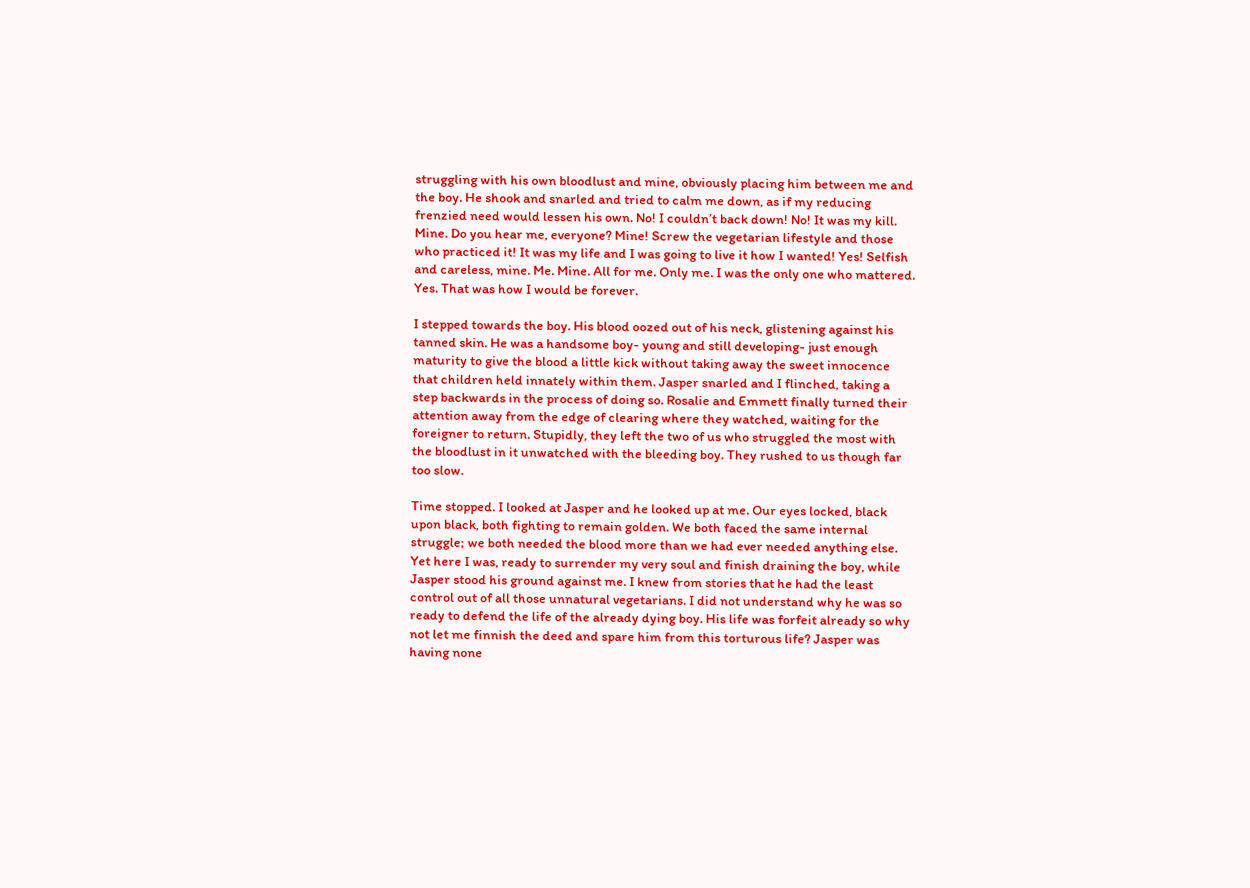struggling with his own bloodlust and mine, obviously placing him between me and the boy. He shook and snarled and tried to calm me down, as if my reducing frenzied need would lessen his own. No! I couldn’t back down! No! It was my kill. Mine. Do you hear me, everyone? Mine! Screw the vegetarian lifestyle and those who practiced it! It was my life and I was going to live it how I wanted! Yes! Selfish and careless, mine. Me. Mine. All for me. Only me. I was the only one who mattered. Yes. That was how I would be forever.

I stepped towards the boy. His blood oozed out of his neck, glistening against his tanned skin. He was a handsome boy- young and still developing- just enough maturity to give the blood a little kick without taking away the sweet innocence that children held innately within them. Jasper snarled and I flinched, taking a step backwards in the process of doing so. Rosalie and Emmett finally turned their attention away from the edge of clearing where they watched, waiting for the foreigner to return. Stupidly, they left the two of us who struggled the most with the bloodlust in it unwatched with the bleeding boy. They rushed to us though far too slow.

Time stopped. I looked at Jasper and he looked up at me. Our eyes locked, black upon black, both fighting to remain golden. We both faced the same internal struggle; we both needed the blood more than we had ever needed anything else. Yet here I was, ready to surrender my very soul and finish draining the boy, while Jasper stood his ground against me. I knew from stories that he had the least control out of all those unnatural vegetarians. I did not understand why he was so ready to defend the life of the already dying boy. His life was forfeit already so why not let me finnish the deed and spare him from this torturous life? Jasper was having none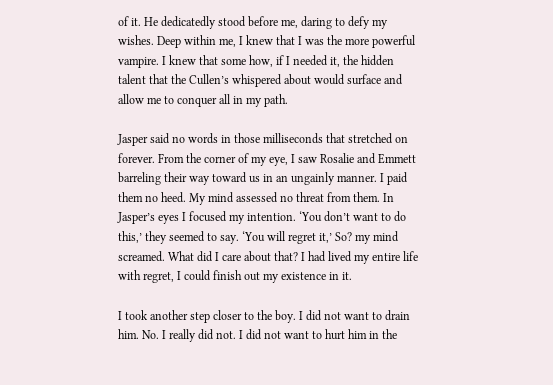of it. He dedicatedly stood before me, daring to defy my wishes. Deep within me, I knew that I was the more powerful vampire. I knew that some how, if I needed it, the hidden talent that the Cullen’s whispered about would surface and allow me to conquer all in my path.

Jasper said no words in those milliseconds that stretched on forever. From the corner of my eye, I saw Rosalie and Emmett barreling their way toward us in an ungainly manner. I paid them no heed. My mind assessed no threat from them. In Jasper’s eyes I focused my intention. ‘You don’t want to do this,’ they seemed to say. ‘You will regret it,’ So? my mind screamed. What did I care about that? I had lived my entire life with regret, I could finish out my existence in it.

I took another step closer to the boy. I did not want to drain him. No. I really did not. I did not want to hurt him in the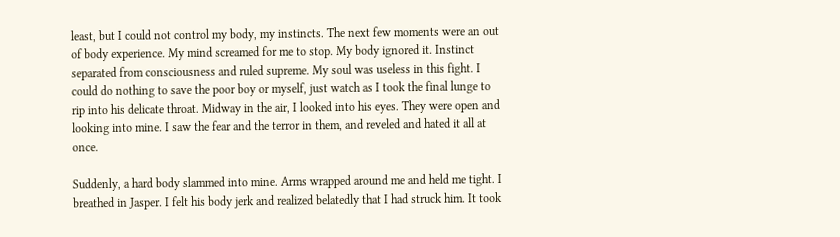least, but I could not control my body, my instincts. The next few moments were an out of body experience. My mind screamed for me to stop. My body ignored it. Instinct separated from consciousness and ruled supreme. My soul was useless in this fight. I could do nothing to save the poor boy or myself, just watch as I took the final lunge to rip into his delicate throat. Midway in the air, I looked into his eyes. They were open and looking into mine. I saw the fear and the terror in them, and reveled and hated it all at once.

Suddenly, a hard body slammed into mine. Arms wrapped around me and held me tight. I breathed in Jasper. I felt his body jerk and realized belatedly that I had struck him. It took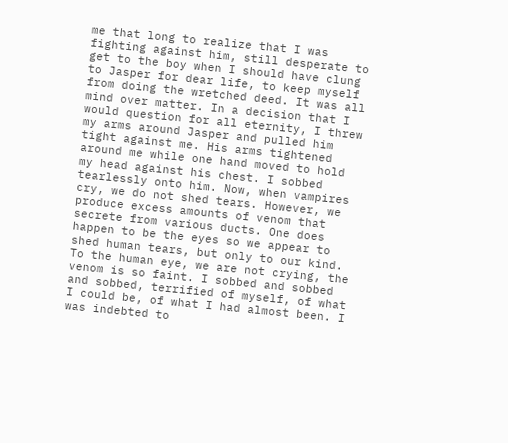me that long to realize that I was fighting against him, still desperate to get to the boy when I should have clung to Jasper for dear life, to keep myself from doing the wretched deed. It was all mind over matter. In a decision that I would question for all eternity, I threw my arms around Jasper and pulled him tight against me. His arms tightened around me while one hand moved to hold my head against his chest. I sobbed tearlessly onto him. Now, when vampires cry, we do not shed tears. However, we produce excess amounts of venom that secrete from various ducts. One does happen to be the eyes so we appear to shed human tears, but only to our kind. To the human eye, we are not crying, the venom is so faint. I sobbed and sobbed and sobbed, terrified of myself, of what I could be, of what I had almost been. I was indebted to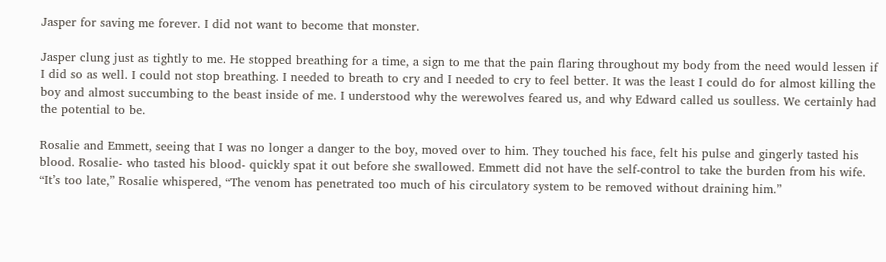Jasper for saving me forever. I did not want to become that monster.

Jasper clung just as tightly to me. He stopped breathing for a time, a sign to me that the pain flaring throughout my body from the need would lessen if I did so as well. I could not stop breathing. I needed to breath to cry and I needed to cry to feel better. It was the least I could do for almost killing the boy and almost succumbing to the beast inside of me. I understood why the werewolves feared us, and why Edward called us soulless. We certainly had the potential to be.

Rosalie and Emmett, seeing that I was no longer a danger to the boy, moved over to him. They touched his face, felt his pulse and gingerly tasted his blood. Rosalie- who tasted his blood- quickly spat it out before she swallowed. Emmett did not have the self-control to take the burden from his wife. “It’s too late,” Rosalie whispered, “The venom has penetrated too much of his circulatory system to be removed without draining him.”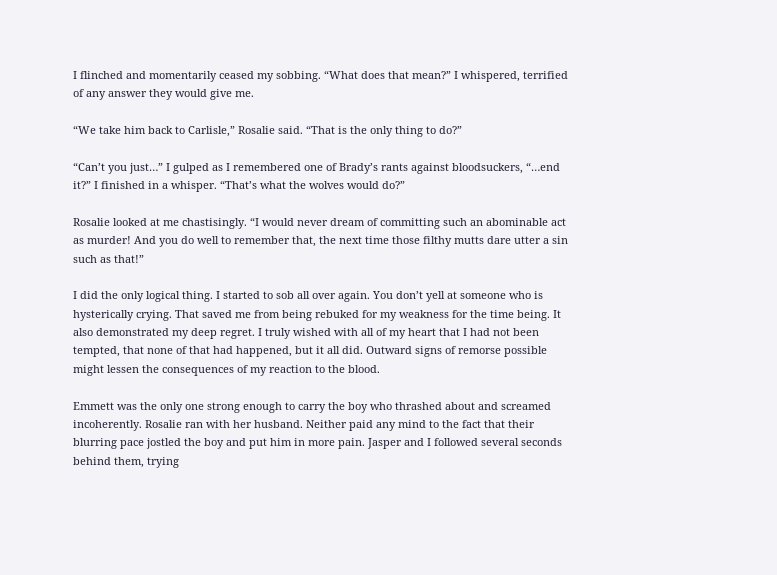I flinched and momentarily ceased my sobbing. “What does that mean?” I whispered, terrified of any answer they would give me.

“We take him back to Carlisle,” Rosalie said. “That is the only thing to do?”

“Can’t you just…” I gulped as I remembered one of Brady’s rants against bloodsuckers, “…end it?” I finished in a whisper. “That’s what the wolves would do?”

Rosalie looked at me chastisingly. “I would never dream of committing such an abominable act as murder! And you do well to remember that, the next time those filthy mutts dare utter a sin such as that!”

I did the only logical thing. I started to sob all over again. You don’t yell at someone who is hysterically crying. That saved me from being rebuked for my weakness for the time being. It also demonstrated my deep regret. I truly wished with all of my heart that I had not been tempted, that none of that had happened, but it all did. Outward signs of remorse possible might lessen the consequences of my reaction to the blood.

Emmett was the only one strong enough to carry the boy who thrashed about and screamed incoherently. Rosalie ran with her husband. Neither paid any mind to the fact that their blurring pace jostled the boy and put him in more pain. Jasper and I followed several seconds behind them, trying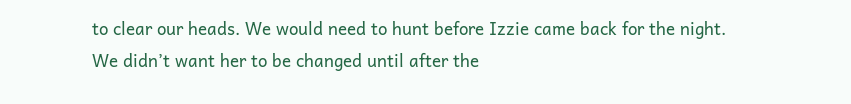to clear our heads. We would need to hunt before Izzie came back for the night. We didn’t want her to be changed until after the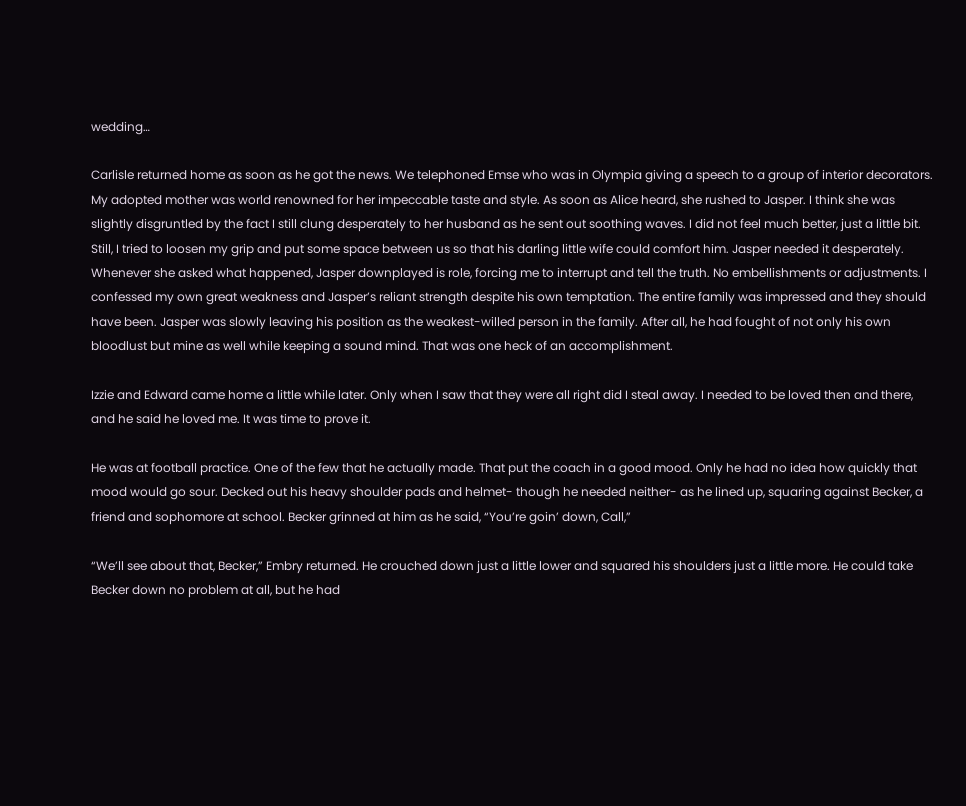wedding…

Carlisle returned home as soon as he got the news. We telephoned Emse who was in Olympia giving a speech to a group of interior decorators. My adopted mother was world renowned for her impeccable taste and style. As soon as Alice heard, she rushed to Jasper. I think she was slightly disgruntled by the fact I still clung desperately to her husband as he sent out soothing waves. I did not feel much better, just a little bit. Still, I tried to loosen my grip and put some space between us so that his darling little wife could comfort him. Jasper needed it desperately. Whenever she asked what happened, Jasper downplayed is role, forcing me to interrupt and tell the truth. No embellishments or adjustments. I confessed my own great weakness and Jasper’s reliant strength despite his own temptation. The entire family was impressed and they should have been. Jasper was slowly leaving his position as the weakest-willed person in the family. After all, he had fought of not only his own bloodlust but mine as well while keeping a sound mind. That was one heck of an accomplishment.

Izzie and Edward came home a little while later. Only when I saw that they were all right did I steal away. I needed to be loved then and there, and he said he loved me. It was time to prove it.

He was at football practice. One of the few that he actually made. That put the coach in a good mood. Only he had no idea how quickly that mood would go sour. Decked out his heavy shoulder pads and helmet- though he needed neither- as he lined up, squaring against Becker, a friend and sophomore at school. Becker grinned at him as he said, “You’re goin’ down, Call,”

“We’ll see about that, Becker,” Embry returned. He crouched down just a little lower and squared his shoulders just a little more. He could take Becker down no problem at all, but he had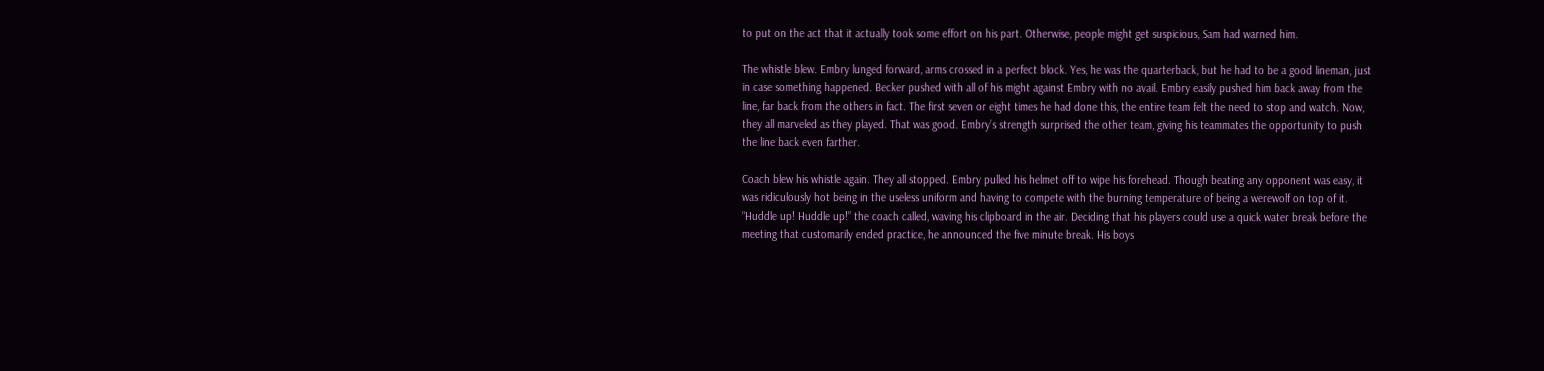to put on the act that it actually took some effort on his part. Otherwise, people might get suspicious, Sam had warned him.

The whistle blew. Embry lunged forward, arms crossed in a perfect block. Yes, he was the quarterback, but he had to be a good lineman, just in case something happened. Becker pushed with all of his might against Embry with no avail. Embry easily pushed him back away from the line, far back from the others in fact. The first seven or eight times he had done this, the entire team felt the need to stop and watch. Now, they all marveled as they played. That was good. Embry’s strength surprised the other team, giving his teammates the opportunity to push the line back even farther.

Coach blew his whistle again. They all stopped. Embry pulled his helmet off to wipe his forehead. Though beating any opponent was easy, it was ridiculously hot being in the useless uniform and having to compete with the burning temperature of being a werewolf on top of it. “Huddle up! Huddle up!” the coach called, waving his clipboard in the air. Deciding that his players could use a quick water break before the meeting that customarily ended practice, he announced the five minute break. His boys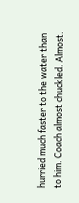hurried much faster to the water than to him. Coach almost chuckled. Almost.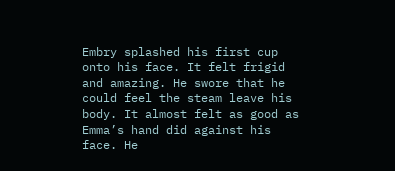Embry splashed his first cup onto his face. It felt frigid and amazing. He swore that he could feel the steam leave his body. It almost felt as good as Emma’s hand did against his face. He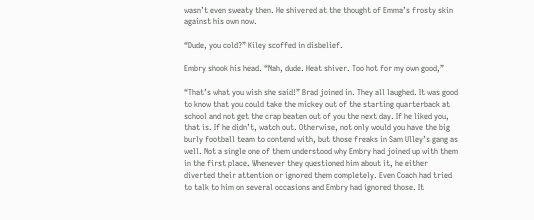wasn’t even sweaty then. He shivered at the thought of Emma’s frosty skin against his own now.

“Dude, you cold?” Kiley scoffed in disbelief.

Embry shook his head. “Nah, dude. Heat shiver. Too hot for my own good,”

“That’s what you wish she said!” Brad joined in. They all laughed. It was good to know that you could take the mickey out of the starting quarterback at school and not get the crap beaten out of you the next day. If he liked you, that is. If he didn’t, watch out. Otherwise, not only would you have the big burly football team to contend with, but those freaks in Sam Ulley’s gang as well. Not a single one of them understood why Embry had joined up with them in the first place. Whenever they questioned him about it, he either diverted their attention or ignored them completely. Even Coach had tried to talk to him on several occasions and Embry had ignored those. It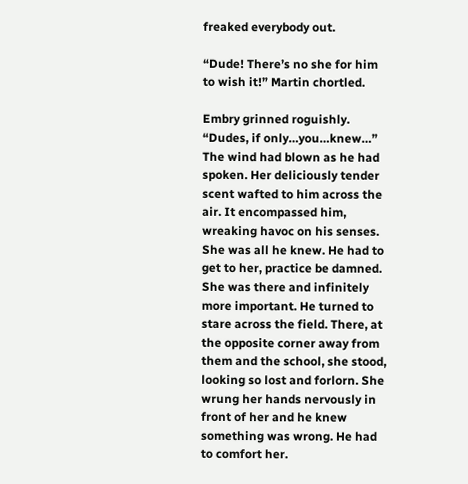freaked everybody out.

“Dude! There’s no she for him to wish it!” Martin chortled.

Embry grinned roguishly. “Dudes, if only…you…knew…” The wind had blown as he had spoken. Her deliciously tender scent wafted to him across the air. It encompassed him, wreaking havoc on his senses. She was all he knew. He had to get to her, practice be damned. She was there and infinitely more important. He turned to stare across the field. There, at the opposite corner away from them and the school, she stood, looking so lost and forlorn. She wrung her hands nervously in front of her and he knew something was wrong. He had to comfort her.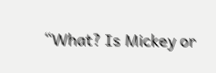“What? Is Mickey or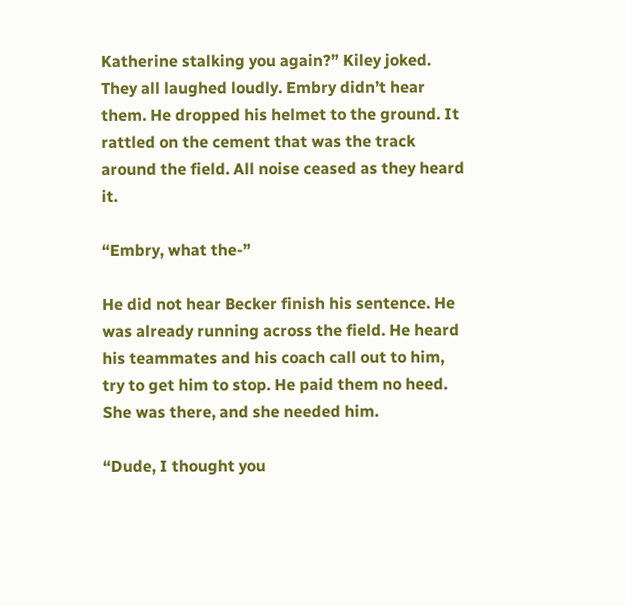Katherine stalking you again?” Kiley joked. They all laughed loudly. Embry didn’t hear them. He dropped his helmet to the ground. It rattled on the cement that was the track around the field. All noise ceased as they heard it.

“Embry, what the-”

He did not hear Becker finish his sentence. He was already running across the field. He heard his teammates and his coach call out to him, try to get him to stop. He paid them no heed. She was there, and she needed him.

“Dude, I thought you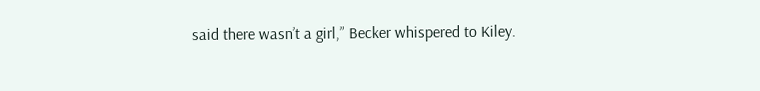said there wasn’t a girl,” Becker whispered to Kiley.